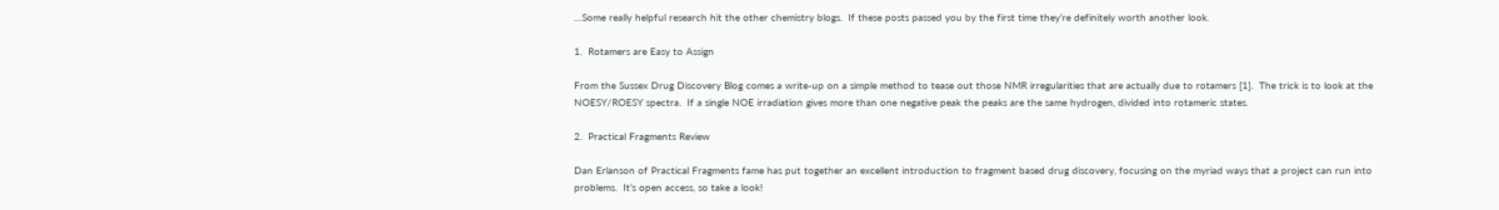…Some really helpful research hit the other chemistry blogs.  If these posts passed you by the first time they’re definitely worth another look.

1.  Rotamers are Easy to Assign

From the Sussex Drug Discovery Blog comes a write-up on a simple method to tease out those NMR irregularities that are actually due to rotamers [1].  The trick is to look at the NOESY/ROESY spectra.  If a single NOE irradiation gives more than one negative peak the peaks are the same hydrogen, divided into rotameric states.

2.  Practical Fragments Review

Dan Erlanson of Practical Fragments fame has put together an excellent introduction to fragment based drug discovery, focusing on the myriad ways that a project can run into problems.  It’s open access, so take a look!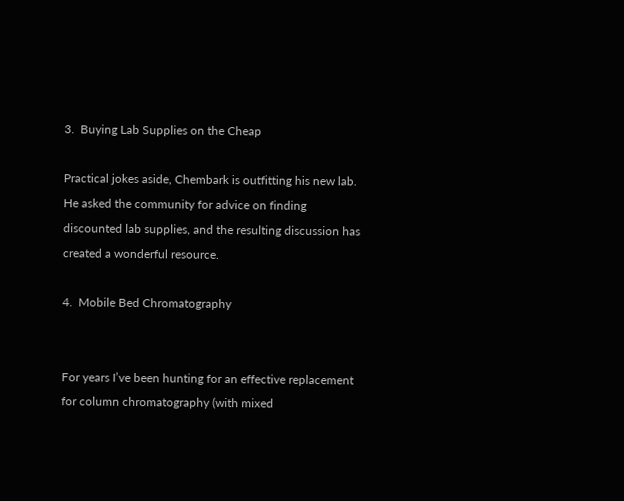3.  Buying Lab Supplies on the Cheap

Practical jokes aside, Chembark is outfitting his new lab.  He asked the community for advice on finding discounted lab supplies, and the resulting discussion has created a wonderful resource.

4.  Mobile Bed Chromatography


For years I’ve been hunting for an effective replacement for column chromatography (with mixed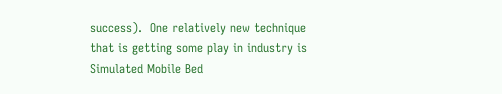success).  One relatively new technique that is getting some play in industry is Simulated Mobile Bed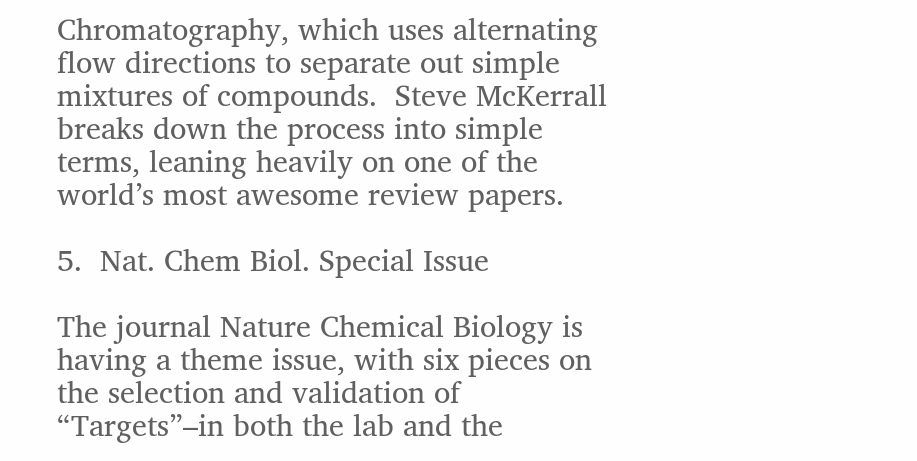Chromatography, which uses alternating flow directions to separate out simple mixtures of compounds.  Steve McKerrall breaks down the process into simple terms, leaning heavily on one of the world’s most awesome review papers.

5.  Nat. Chem Biol. Special Issue

The journal Nature Chemical Biology is having a theme issue, with six pieces on the selection and validation of “Targets”–in both the lab and the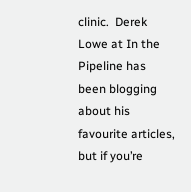clinic.  Derek Lowe at In the Pipeline has been blogging about his favourite articles, but if you’re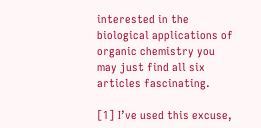interested in the biological applications of organic chemistry you may just find all six articles fascinating.

[1] I’ve used this excuse,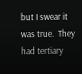but I swear it was true.  They had tertiary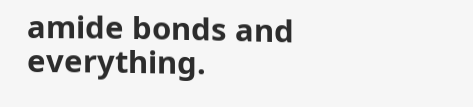amide bonds and everything.